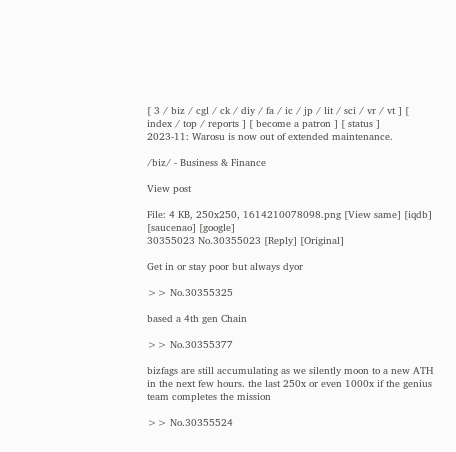[ 3 / biz / cgl / ck / diy / fa / ic / jp / lit / sci / vr / vt ] [ index / top / reports ] [ become a patron ] [ status ]
2023-11: Warosu is now out of extended maintenance.

/biz/ - Business & Finance

View post

File: 4 KB, 250x250, 1614210078098.png [View same] [iqdb] [saucenao] [google]
30355023 No.30355023 [Reply] [Original]

Get in or stay poor but always dyor

>> No.30355325

based a 4th gen Chain

>> No.30355377

bizfags are still accumulating as we silently moon to a new ATH in the next few hours. the last 250x or even 1000x if the genius team completes the mission

>> No.30355524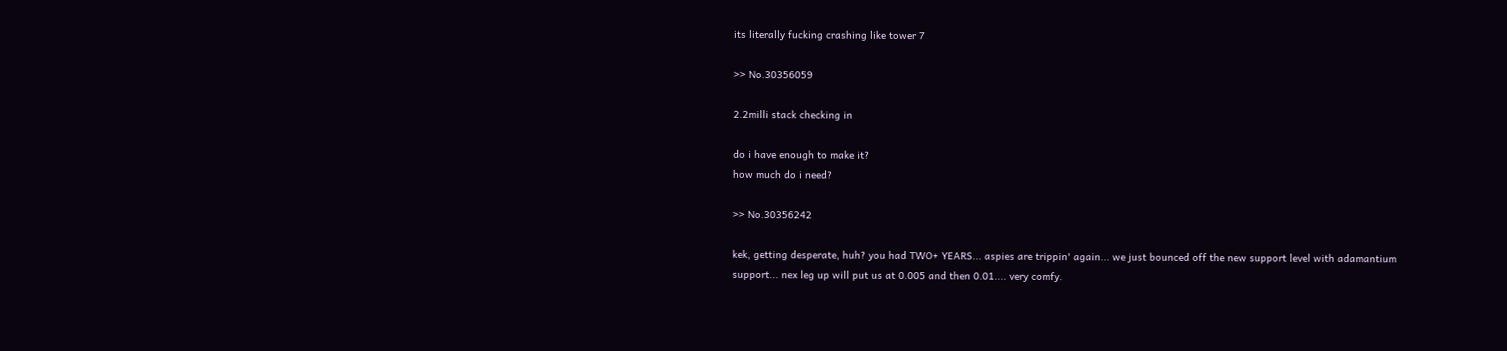its literally fucking crashing like tower 7

>> No.30356059

2.2milli stack checking in

do i have enough to make it?
how much do i need?

>> No.30356242

kek, getting desperate, huh? you had TWO+ YEARS... aspies are trippin' again... we just bounced off the new support level with adamantium support... nex leg up will put us at 0.005 and then 0.01.... very comfy.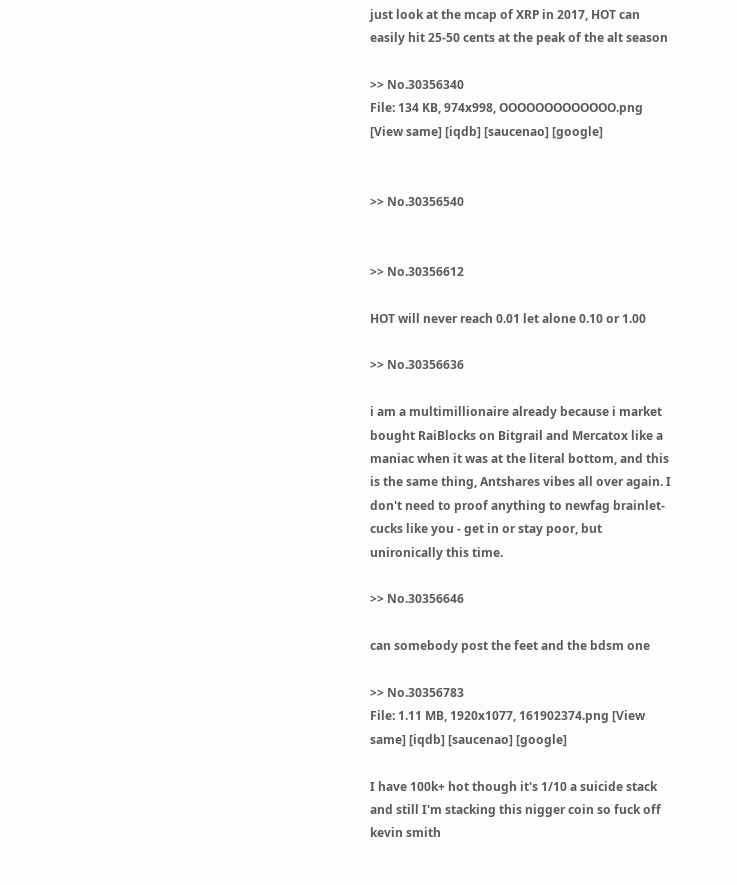just look at the mcap of XRP in 2017, HOT can easily hit 25-50 cents at the peak of the alt season

>> No.30356340
File: 134 KB, 974x998, OOOOOOOOOOOOO.png [View same] [iqdb] [saucenao] [google]


>> No.30356540


>> No.30356612

HOT will never reach 0.01 let alone 0.10 or 1.00

>> No.30356636

i am a multimillionaire already because i market bought RaiBlocks on Bitgrail and Mercatox like a maniac when it was at the literal bottom, and this is the same thing, Antshares vibes all over again. I don't need to proof anything to newfag brainlet-cucks like you - get in or stay poor, but unironically this time.

>> No.30356646

can somebody post the feet and the bdsm one

>> No.30356783
File: 1.11 MB, 1920x1077, 161902374.png [View same] [iqdb] [saucenao] [google]

I have 100k+ hot though it's 1/10 a suicide stack and still I'm stacking this nigger coin so fuck off kevin smith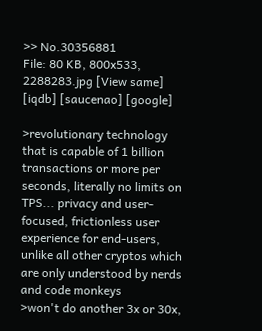>> No.30356881
File: 80 KB, 800x533, 2288283.jpg [View same] [iqdb] [saucenao] [google]

>revolutionary technology that is capable of 1 billion transactions or more per seconds, literally no limits on TPS... privacy and user-focused, frictionless user experience for end-users, unlike all other cryptos which are only understood by nerds and code monkeys
>won't do another 3x or 30x,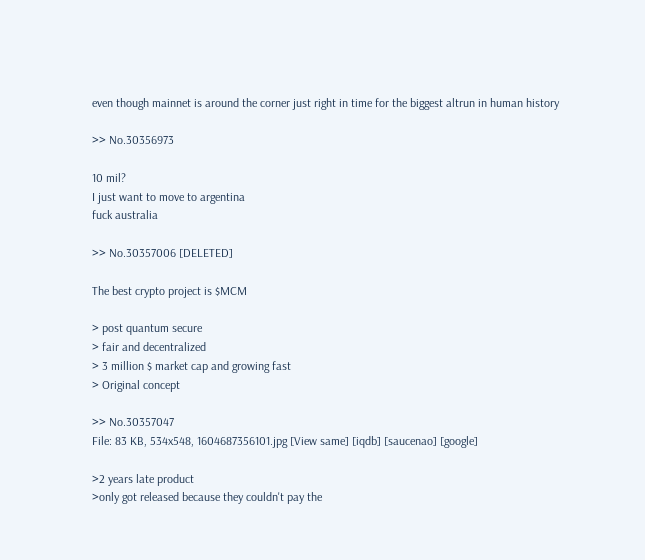even though mainnet is around the corner just right in time for the biggest altrun in human history

>> No.30356973

10 mil?
I just want to move to argentina
fuck australia

>> No.30357006 [DELETED]

The best crypto project is $MCM

> post quantum secure
> fair and decentralized
> 3 million $ market cap and growing fast
> Original concept

>> No.30357047
File: 83 KB, 534x548, 1604687356101.jpg [View same] [iqdb] [saucenao] [google]

>2 years late product
>only got released because they couldn't pay the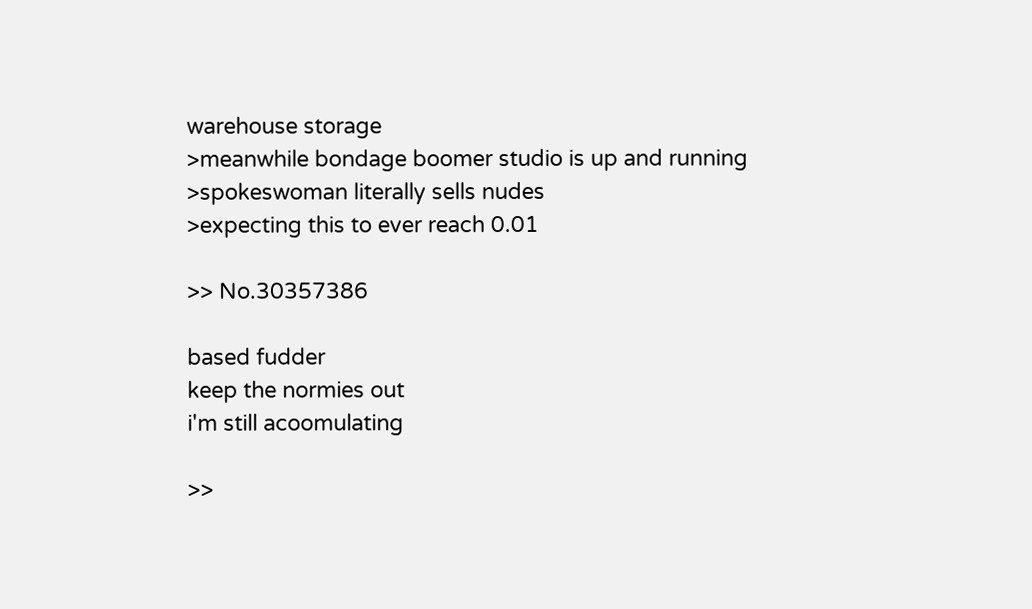warehouse storage
>meanwhile bondage boomer studio is up and running
>spokeswoman literally sells nudes
>expecting this to ever reach 0.01

>> No.30357386

based fudder
keep the normies out
i'm still acoomulating

>>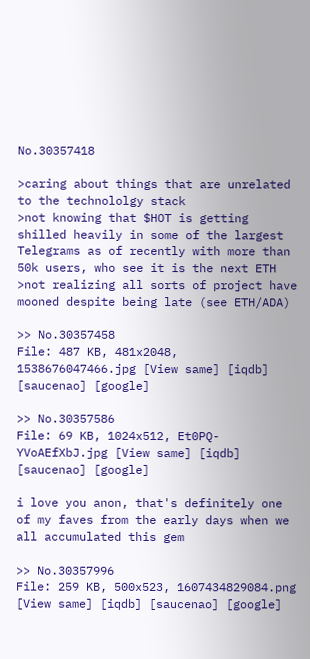No.30357418

>caring about things that are unrelated to the technololgy stack
>not knowing that $HOT is getting shilled heavily in some of the largest Telegrams as of recently with more than 50k users, who see it is the next ETH
>not realizing all sorts of project have mooned despite being late (see ETH/ADA)

>> No.30357458
File: 487 KB, 481x2048, 1538676047466.jpg [View same] [iqdb] [saucenao] [google]

>> No.30357586
File: 69 KB, 1024x512, Et0PQ-YVoAEfXbJ.jpg [View same] [iqdb] [saucenao] [google]

i love you anon, that's definitely one of my faves from the early days when we all accumulated this gem

>> No.30357996
File: 259 KB, 500x523, 1607434829084.png [View same] [iqdb] [saucenao] [google]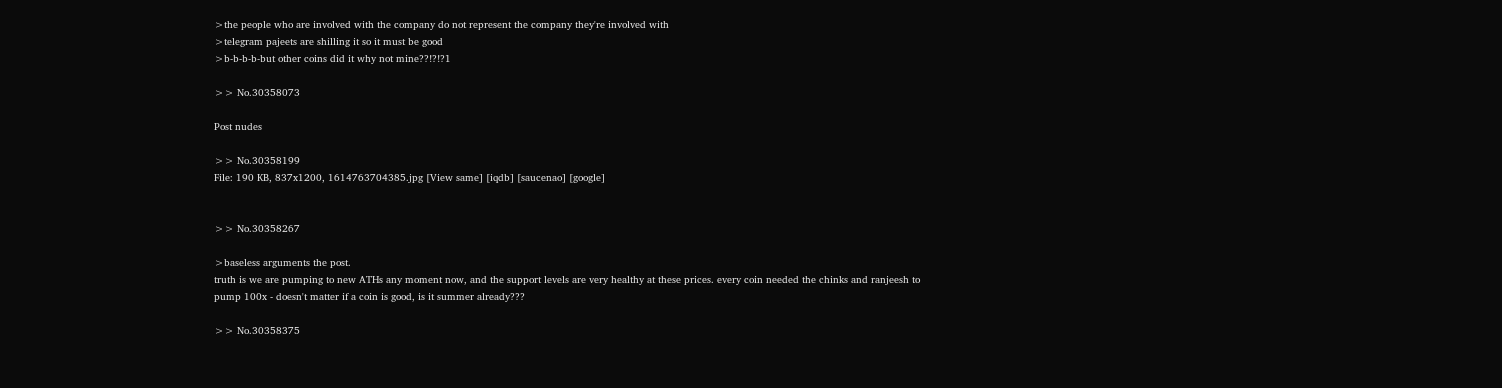>the people who are involved with the company do not represent the company they're involved with
>telegram pajeets are shilling it so it must be good
>b-b-b-b-but other coins did it why not mine??!?!?1

>> No.30358073

Post nudes

>> No.30358199
File: 190 KB, 837x1200, 1614763704385.jpg [View same] [iqdb] [saucenao] [google]


>> No.30358267

>baseless arguments the post.
truth is we are pumping to new ATHs any moment now, and the support levels are very healthy at these prices. every coin needed the chinks and ranjeesh to pump 100x - doesn't matter if a coin is good, is it summer already???

>> No.30358375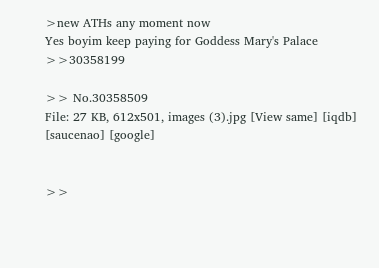>new ATHs any moment now
Yes boyim keep paying for Goddess Mary's Palace >>30358199

>> No.30358509
File: 27 KB, 612x501, images (3).jpg [View same] [iqdb] [saucenao] [google]


>>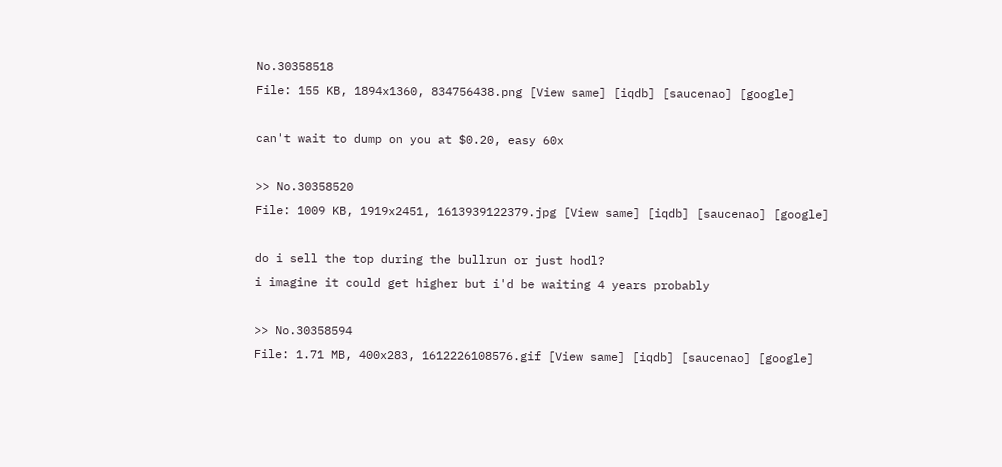No.30358518
File: 155 KB, 1894x1360, 834756438.png [View same] [iqdb] [saucenao] [google]

can't wait to dump on you at $0.20, easy 60x

>> No.30358520
File: 1009 KB, 1919x2451, 1613939122379.jpg [View same] [iqdb] [saucenao] [google]

do i sell the top during the bullrun or just hodl?
i imagine it could get higher but i'd be waiting 4 years probably

>> No.30358594
File: 1.71 MB, 400x283, 1612226108576.gif [View same] [iqdb] [saucenao] [google]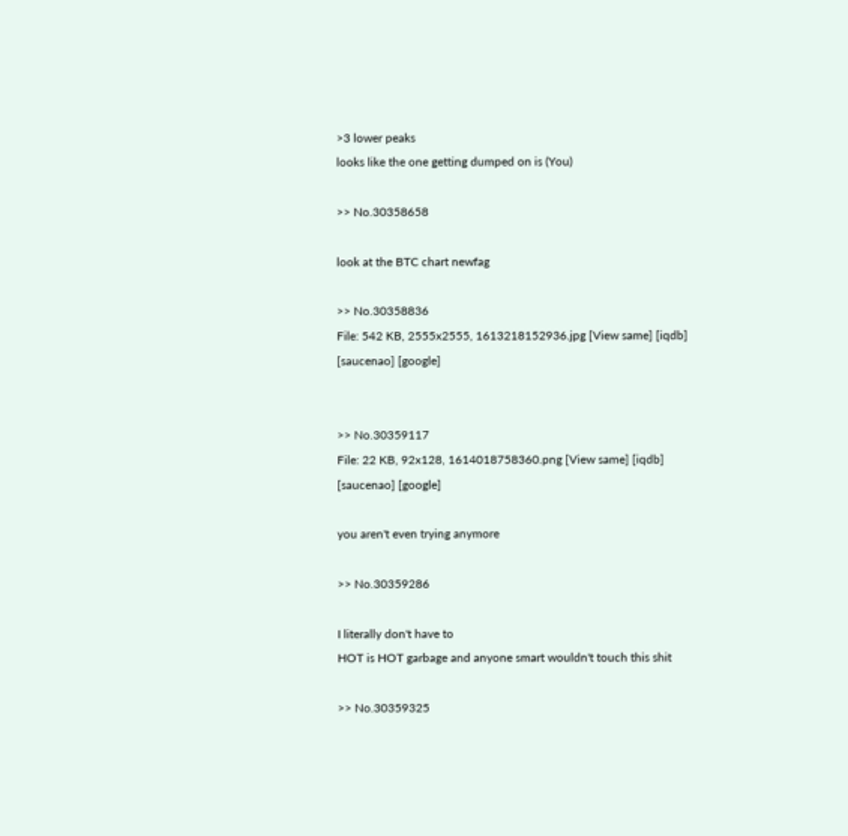>3 lower peaks
looks like the one getting dumped on is (You)

>> No.30358658

look at the BTC chart newfag

>> No.30358836
File: 542 KB, 2555x2555, 1613218152936.jpg [View same] [iqdb] [saucenao] [google]


>> No.30359117
File: 22 KB, 92x128, 1614018758360.png [View same] [iqdb] [saucenao] [google]

you aren't even trying anymore

>> No.30359286

I literally don't have to
HOT is HOT garbage and anyone smart wouldn't touch this shit

>> No.30359325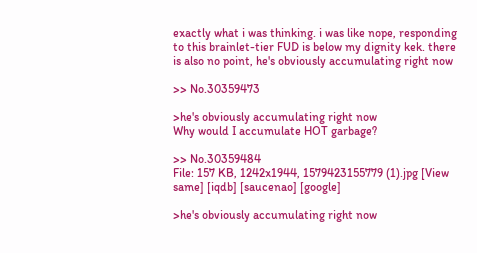exactly what i was thinking. i was like nope, responding to this brainlet-tier FUD is below my dignity kek. there is also no point, he's obviously accumulating right now

>> No.30359473

>he's obviously accumulating right now
Why would I accumulate HOT garbage?

>> No.30359484
File: 157 KB, 1242x1944, 1579423155779 (1).jpg [View same] [iqdb] [saucenao] [google]

>he's obviously accumulating right now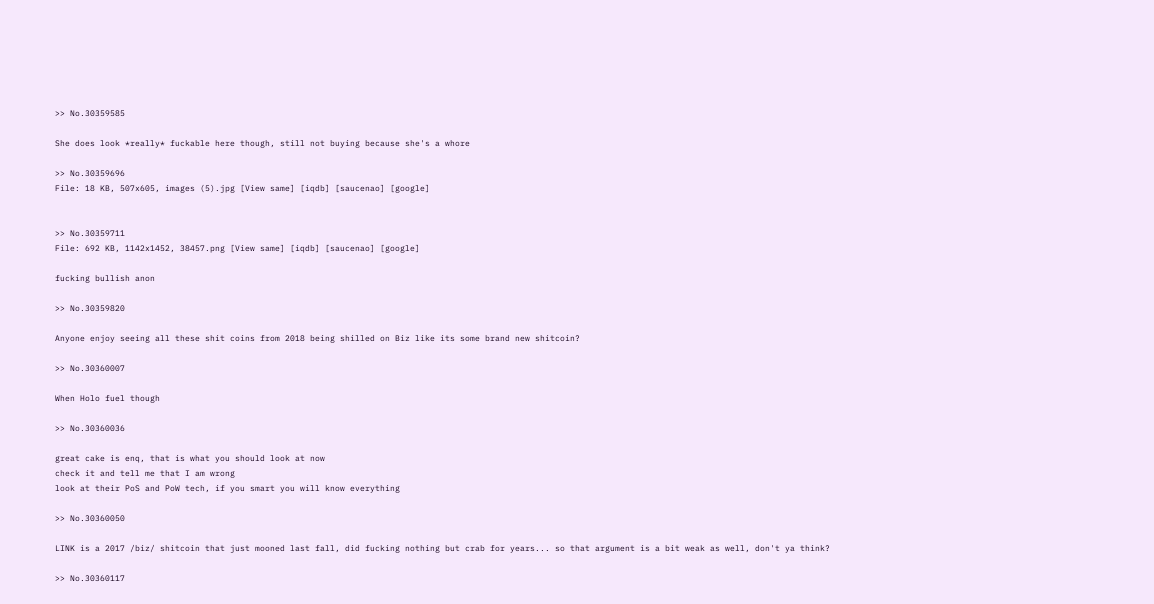>> No.30359585

She does look *really* fuckable here though, still not buying because she's a whore

>> No.30359696
File: 18 KB, 507x605, images (5).jpg [View same] [iqdb] [saucenao] [google]


>> No.30359711
File: 692 KB, 1142x1452, 38457.png [View same] [iqdb] [saucenao] [google]

fucking bullish anon

>> No.30359820

Anyone enjoy seeing all these shit coins from 2018 being shilled on Biz like its some brand new shitcoin?

>> No.30360007

When Holo fuel though

>> No.30360036

great cake is enq, that is what you should look at now
check it and tell me that I am wrong
look at their PoS and PoW tech, if you smart you will know everything

>> No.30360050

LINK is a 2017 /biz/ shitcoin that just mooned last fall, did fucking nothing but crab for years... so that argument is a bit weak as well, don't ya think?

>> No.30360117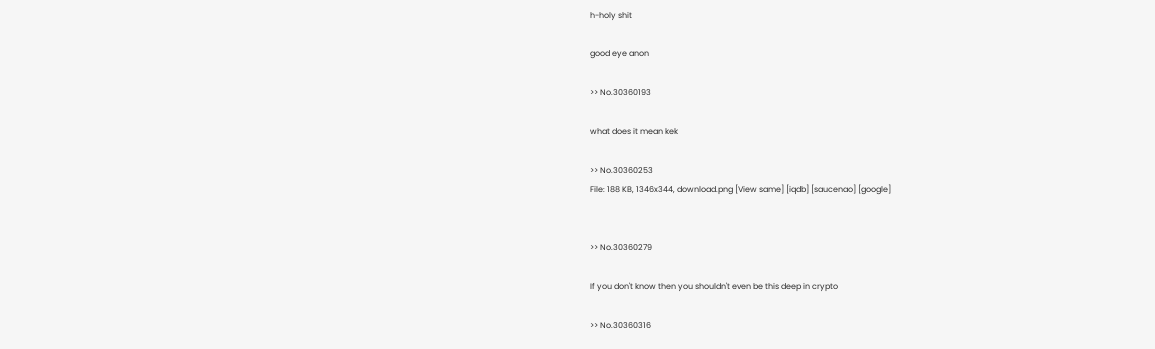h-holy shit

good eye anon

>> No.30360193

what does it mean kek

>> No.30360253
File: 188 KB, 1346x344, download.png [View same] [iqdb] [saucenao] [google]


>> No.30360279

If you don't know then you shouldn't even be this deep in crypto

>> No.30360316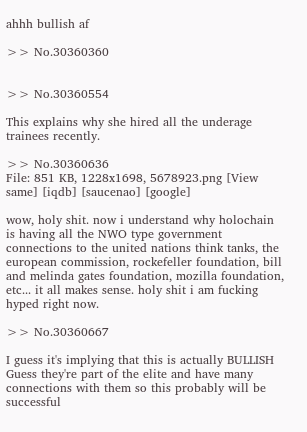ahhh bullish af

>> No.30360360


>> No.30360554

This explains why she hired all the underage trainees recently.

>> No.30360636
File: 851 KB, 1228x1698, 5678923.png [View same] [iqdb] [saucenao] [google]

wow, holy shit. now i understand why holochain is having all the NWO type government connections to the united nations think tanks, the european commission, rockefeller foundation, bill and melinda gates foundation, mozilla foundation, etc... it all makes sense. holy shit i am fucking hyped right now.

>> No.30360667

I guess it's implying that this is actually BULLISH
Guess they're part of the elite and have many connections with them so this probably will be successful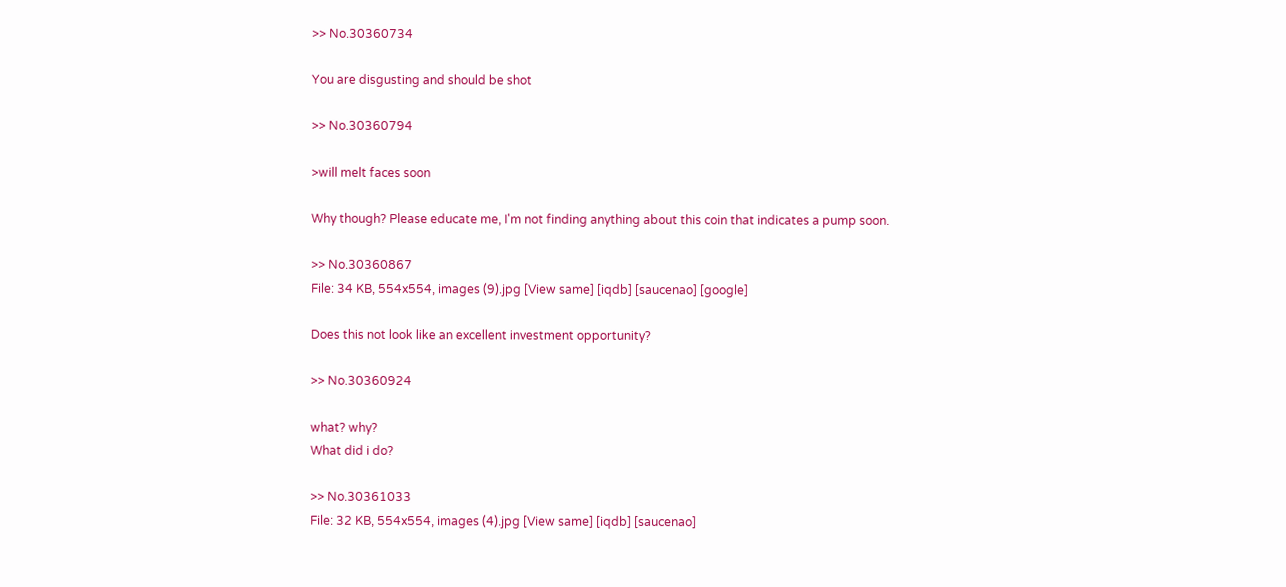>> No.30360734

You are disgusting and should be shot

>> No.30360794

>will melt faces soon

Why though? Please educate me, I'm not finding anything about this coin that indicates a pump soon.

>> No.30360867
File: 34 KB, 554x554, images (9).jpg [View same] [iqdb] [saucenao] [google]

Does this not look like an excellent investment opportunity?

>> No.30360924

what? why?
What did i do?

>> No.30361033
File: 32 KB, 554x554, images (4).jpg [View same] [iqdb] [saucenao]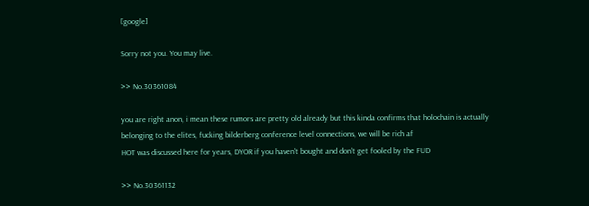[google]

Sorry not you. You may live.

>> No.30361084

you are right anon, i mean these rumors are pretty old already but this kinda confirms that holochain is actually belonging to the elites, fucking bilderberg conference level connections, we will be rich af
HOT was discussed here for years, DYOR if you haven't bought and don't get fooled by the FUD

>> No.30361132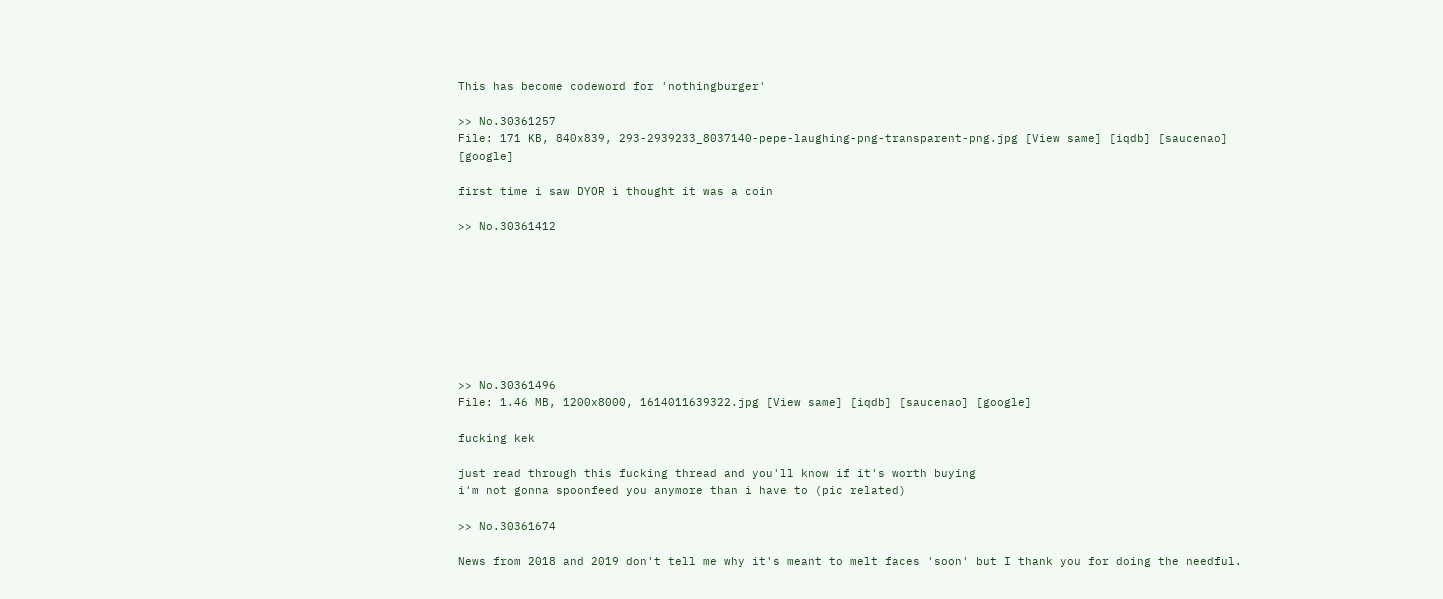This has become codeword for 'nothingburger'

>> No.30361257
File: 171 KB, 840x839, 293-2939233_8037140-pepe-laughing-png-transparent-png.jpg [View same] [iqdb] [saucenao] [google]

first time i saw DYOR i thought it was a coin

>> No.30361412








>> No.30361496
File: 1.46 MB, 1200x8000, 1614011639322.jpg [View same] [iqdb] [saucenao] [google]

fucking kek

just read through this fucking thread and you'll know if it's worth buying
i'm not gonna spoonfeed you anymore than i have to (pic related)

>> No.30361674

News from 2018 and 2019 don't tell me why it's meant to melt faces 'soon' but I thank you for doing the needful.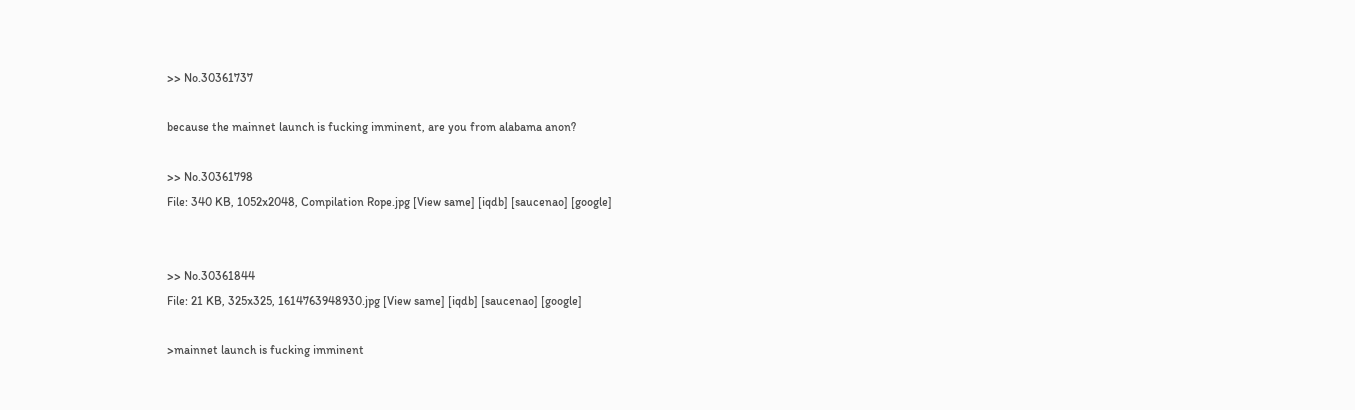>> No.30361737

because the mainnet launch is fucking imminent, are you from alabama anon?

>> No.30361798
File: 340 KB, 1052x2048, Compilation Rope.jpg [View same] [iqdb] [saucenao] [google]


>> No.30361844
File: 21 KB, 325x325, 1614763948930.jpg [View same] [iqdb] [saucenao] [google]

>mainnet launch is fucking imminent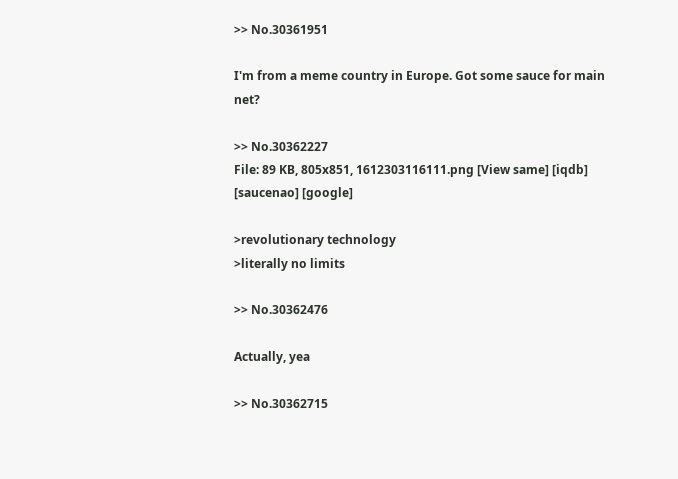>> No.30361951

I'm from a meme country in Europe. Got some sauce for main net?

>> No.30362227
File: 89 KB, 805x851, 1612303116111.png [View same] [iqdb] [saucenao] [google]

>revolutionary technology
>literally no limits

>> No.30362476

Actually, yea

>> No.30362715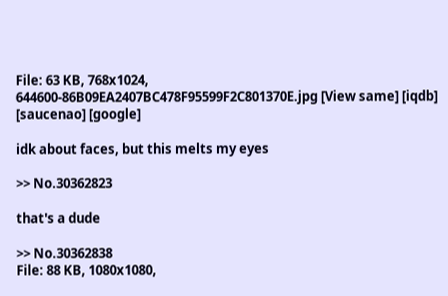File: 63 KB, 768x1024, 644600-86B09EA2407BC478F95599F2C801370E.jpg [View same] [iqdb] [saucenao] [google]

idk about faces, but this melts my eyes

>> No.30362823

that's a dude

>> No.30362838
File: 88 KB, 1080x1080,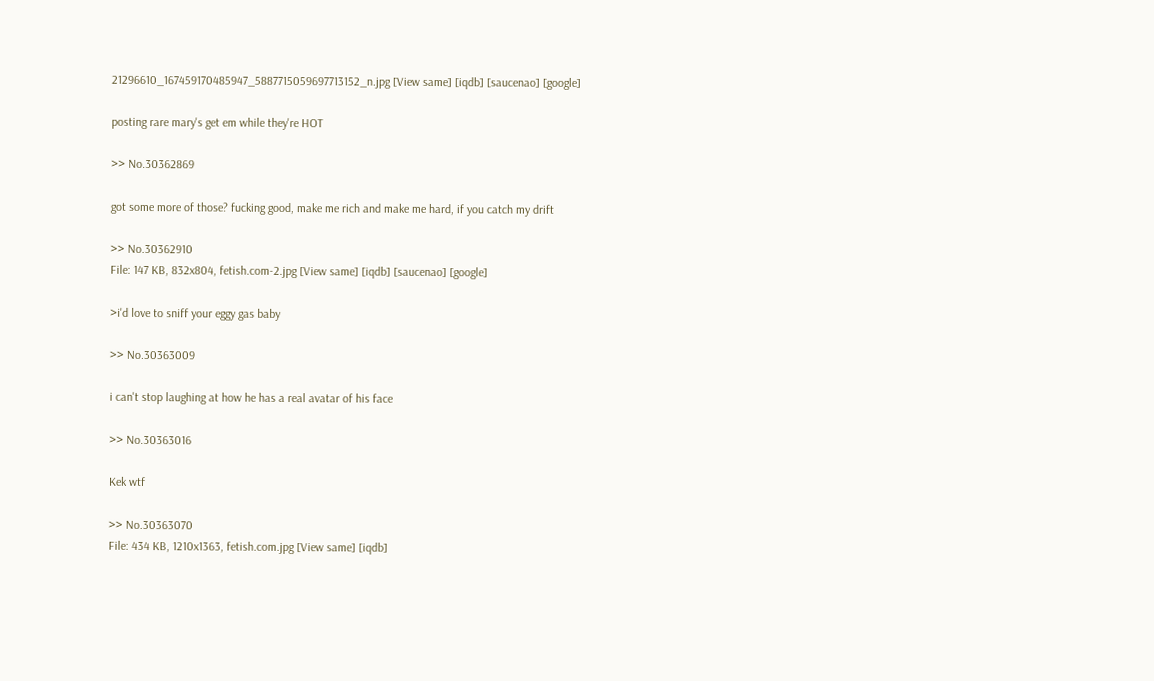21296610_167459170485947_5887715059697713152_n.jpg [View same] [iqdb] [saucenao] [google]

posting rare mary's get em while they're HOT

>> No.30362869

got some more of those? fucking good, make me rich and make me hard, if you catch my drift

>> No.30362910
File: 147 KB, 832x804, fetish.com-2.jpg [View same] [iqdb] [saucenao] [google]

>i'd love to sniff your eggy gas baby

>> No.30363009

i can't stop laughing at how he has a real avatar of his face

>> No.30363016

Kek wtf

>> No.30363070
File: 434 KB, 1210x1363, fetish.com.jpg [View same] [iqdb]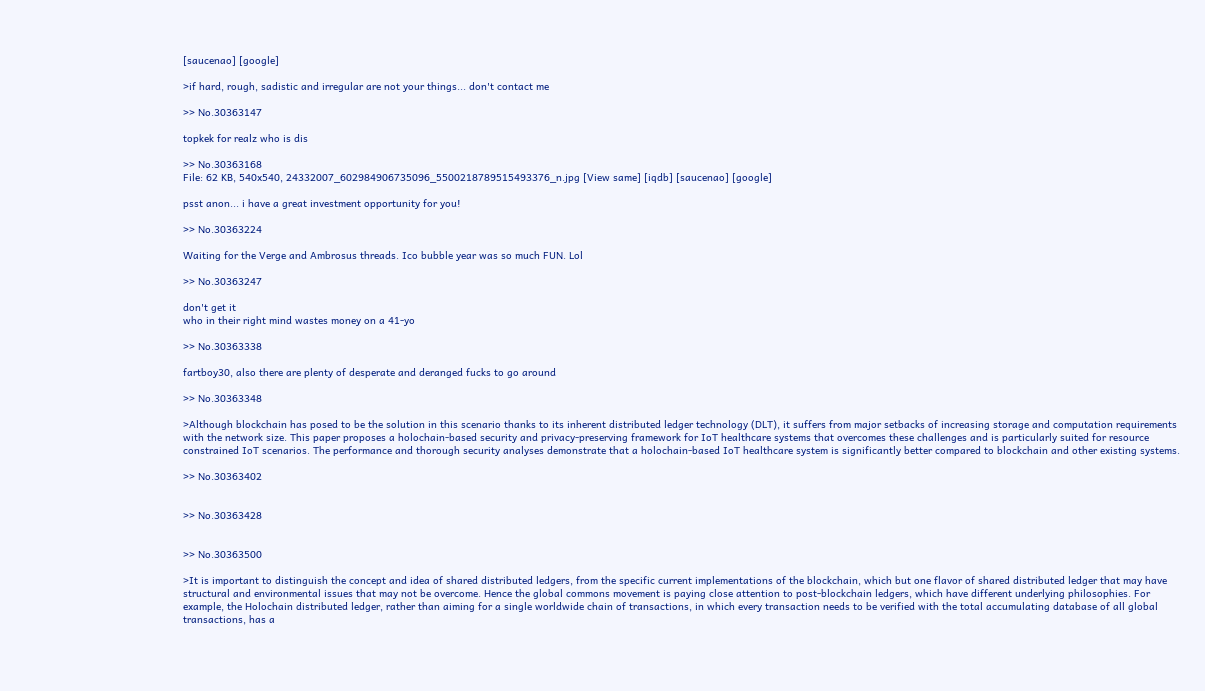[saucenao] [google]

>if hard, rough, sadistic and irregular are not your things... don't contact me

>> No.30363147

topkek for realz who is dis

>> No.30363168
File: 62 KB, 540x540, 24332007_602984906735096_5500218789515493376_n.jpg [View same] [iqdb] [saucenao] [google]

psst anon... i have a great investment opportunity for you!

>> No.30363224

Waiting for the Verge and Ambrosus threads. Ico bubble year was so much FUN. Lol

>> No.30363247

don't get it
who in their right mind wastes money on a 41-yo

>> No.30363338

fartboy30, also there are plenty of desperate and deranged fucks to go around

>> No.30363348

>Although blockchain has posed to be the solution in this scenario thanks to its inherent distributed ledger technology (DLT), it suffers from major setbacks of increasing storage and computation requirements with the network size. This paper proposes a holochain-based security and privacy-preserving framework for IoT healthcare systems that overcomes these challenges and is particularly suited for resource constrained IoT scenarios. The performance and thorough security analyses demonstrate that a holochain-based IoT healthcare system is significantly better compared to blockchain and other existing systems.

>> No.30363402


>> No.30363428


>> No.30363500

>It is important to distinguish the concept and idea of shared distributed ledgers, from the specific current implementations of the blockchain, which but one flavor of shared distributed ledger that may have structural and environmental issues that may not be overcome. Hence the global commons movement is paying close attention to post-blockchain ledgers, which have different underlying philosophies. For example, the Holochain distributed ledger, rather than aiming for a single worldwide chain of transactions, in which every transaction needs to be verified with the total accumulating database of all global transactions, has a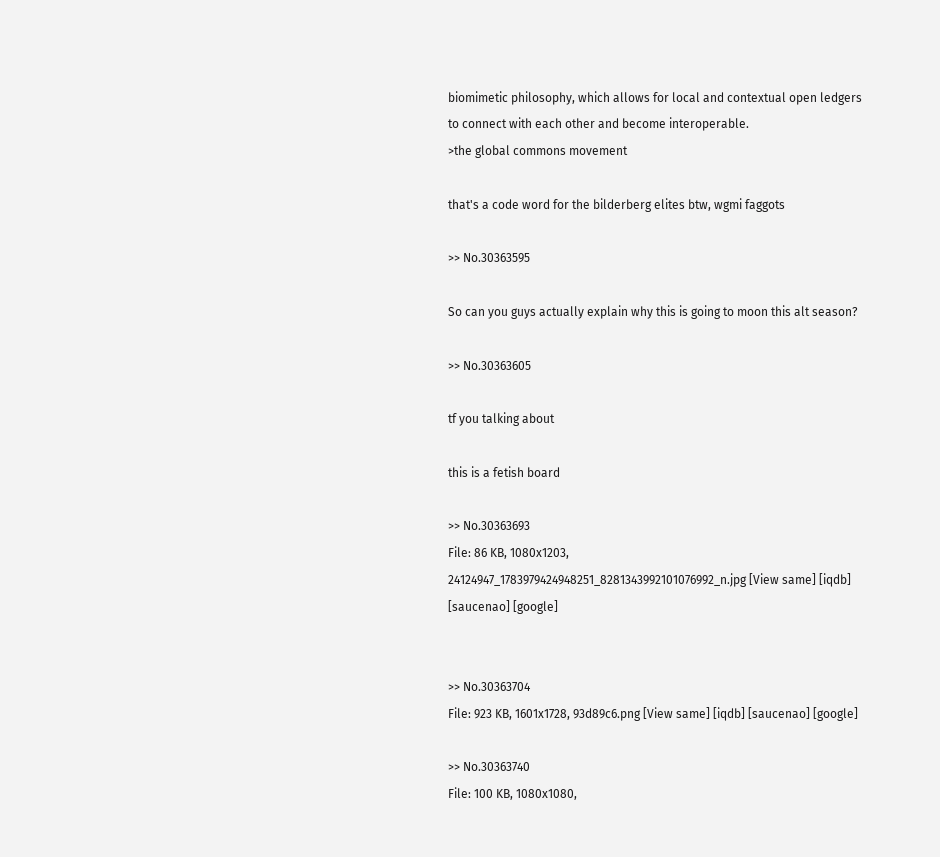biomimetic philosophy, which allows for local and contextual open ledgers to connect with each other and become interoperable.
>the global commons movement

that's a code word for the bilderberg elites btw, wgmi faggots

>> No.30363595

So can you guys actually explain why this is going to moon this alt season?

>> No.30363605

tf you talking about

this is a fetish board

>> No.30363693
File: 86 KB, 1080x1203, 24124947_1783979424948251_8281343992101076992_n.jpg [View same] [iqdb] [saucenao] [google]


>> No.30363704
File: 923 KB, 1601x1728, 93d89c6.png [View same] [iqdb] [saucenao] [google]

>> No.30363740
File: 100 KB, 1080x1080,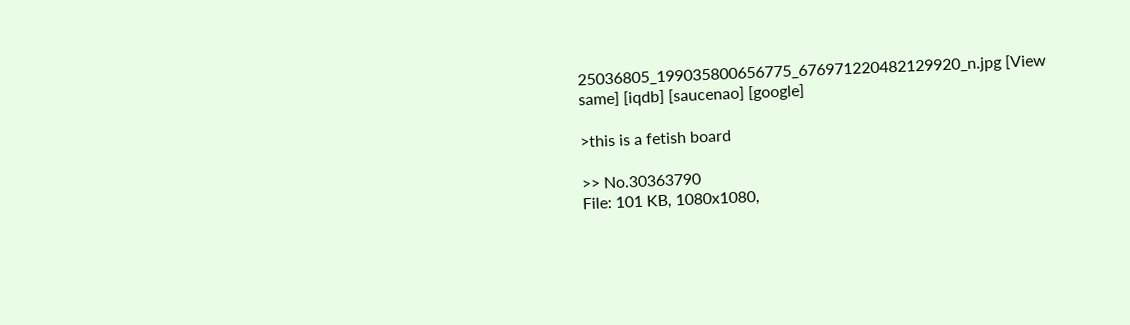25036805_199035800656775_676971220482129920_n.jpg [View same] [iqdb] [saucenao] [google]

>this is a fetish board

>> No.30363790
File: 101 KB, 1080x1080,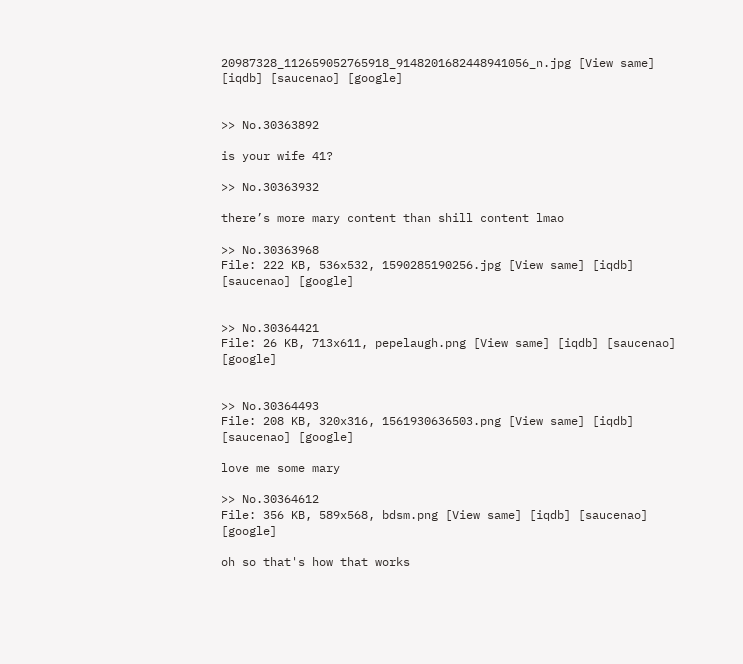20987328_112659052765918_9148201682448941056_n.jpg [View same] [iqdb] [saucenao] [google]


>> No.30363892

is your wife 41?

>> No.30363932

there’s more mary content than shill content lmao

>> No.30363968
File: 222 KB, 536x532, 1590285190256.jpg [View same] [iqdb] [saucenao] [google]


>> No.30364421
File: 26 KB, 713x611, pepelaugh.png [View same] [iqdb] [saucenao] [google]


>> No.30364493
File: 208 KB, 320x316, 1561930636503.png [View same] [iqdb] [saucenao] [google]

love me some mary

>> No.30364612
File: 356 KB, 589x568, bdsm.png [View same] [iqdb] [saucenao] [google]

oh so that's how that works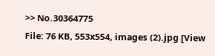>> No.30364775
File: 76 KB, 553x554, images (2).jpg [View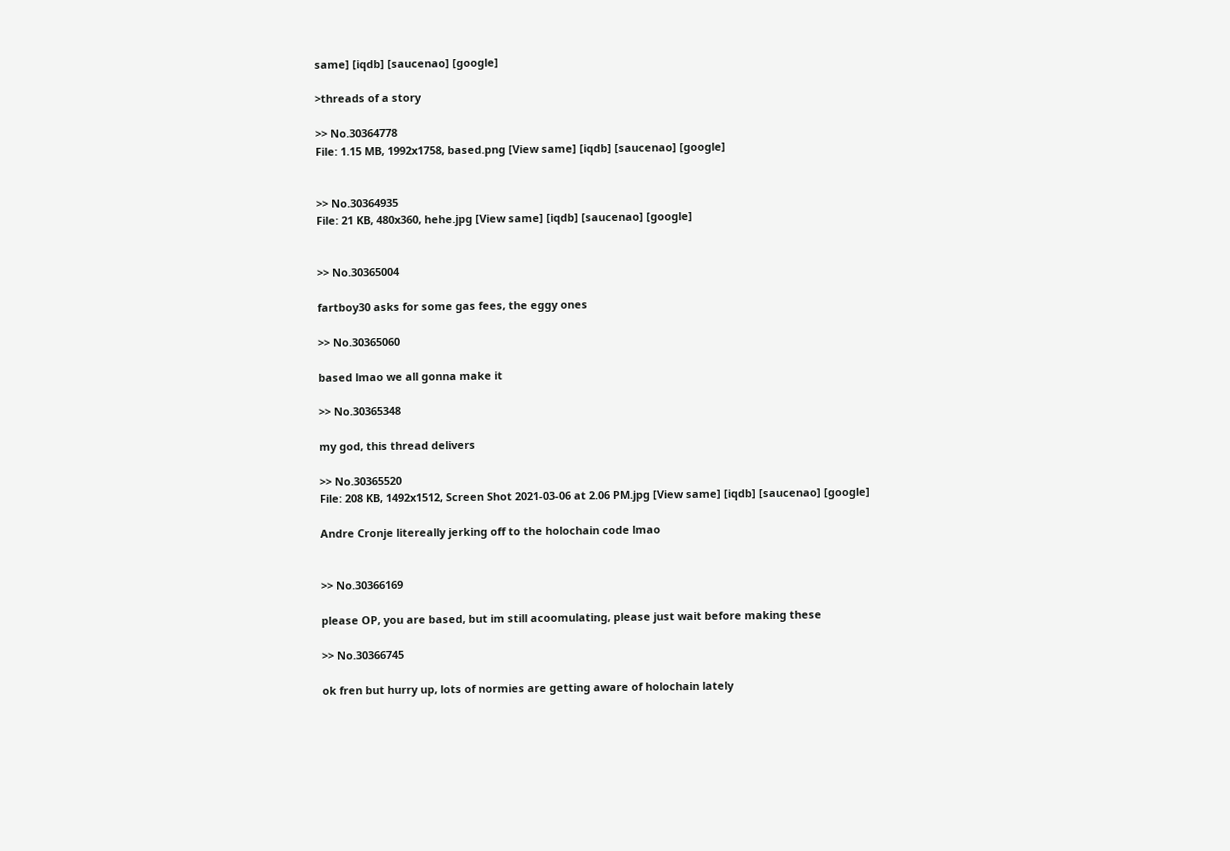same] [iqdb] [saucenao] [google]

>threads of a story

>> No.30364778
File: 1.15 MB, 1992x1758, based.png [View same] [iqdb] [saucenao] [google]


>> No.30364935
File: 21 KB, 480x360, hehe.jpg [View same] [iqdb] [saucenao] [google]


>> No.30365004

fartboy30 asks for some gas fees, the eggy ones

>> No.30365060

based lmao we all gonna make it

>> No.30365348

my god, this thread delivers

>> No.30365520
File: 208 KB, 1492x1512, Screen Shot 2021-03-06 at 2.06 PM.jpg [View same] [iqdb] [saucenao] [google]

Andre Cronje litereally jerking off to the holochain code lmao


>> No.30366169

please OP, you are based, but im still acoomulating, please just wait before making these

>> No.30366745

ok fren but hurry up, lots of normies are getting aware of holochain lately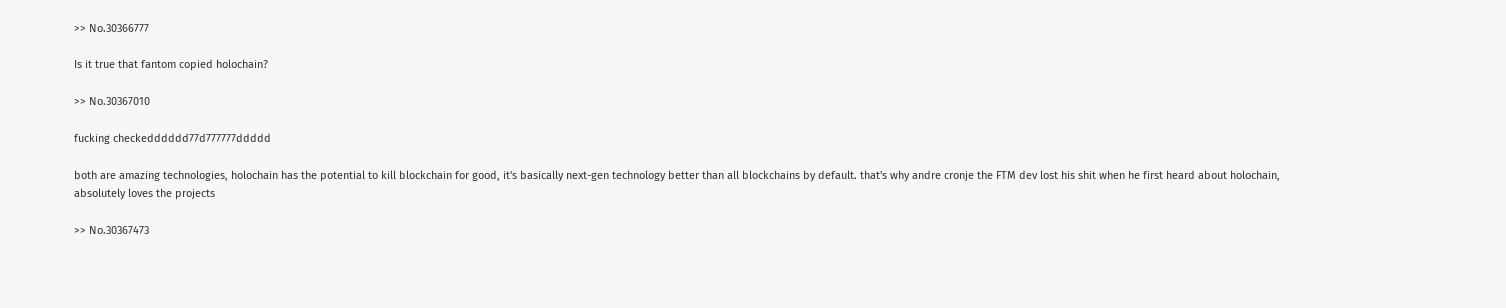>> No.30366777

Is it true that fantom copied holochain?

>> No.30367010

fucking checkedddddd77d777777ddddd

both are amazing technologies, holochain has the potential to kill blockchain for good, it's basically next-gen technology better than all blockchains by default. that's why andre cronje the FTM dev lost his shit when he first heard about holochain, absolutely loves the projects

>> No.30367473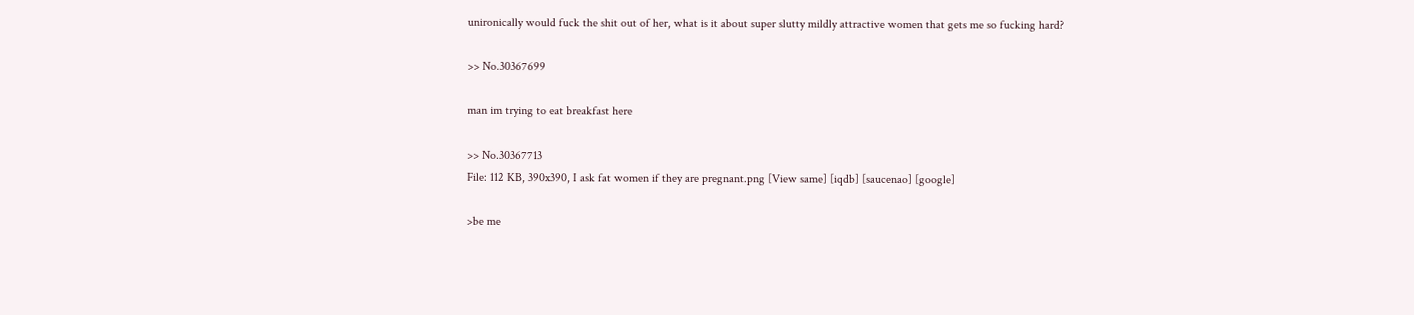unironically would fuck the shit out of her, what is it about super slutty mildly attractive women that gets me so fucking hard?

>> No.30367699

man im trying to eat breakfast here

>> No.30367713
File: 112 KB, 390x390, I ask fat women if they are pregnant.png [View same] [iqdb] [saucenao] [google]

>be me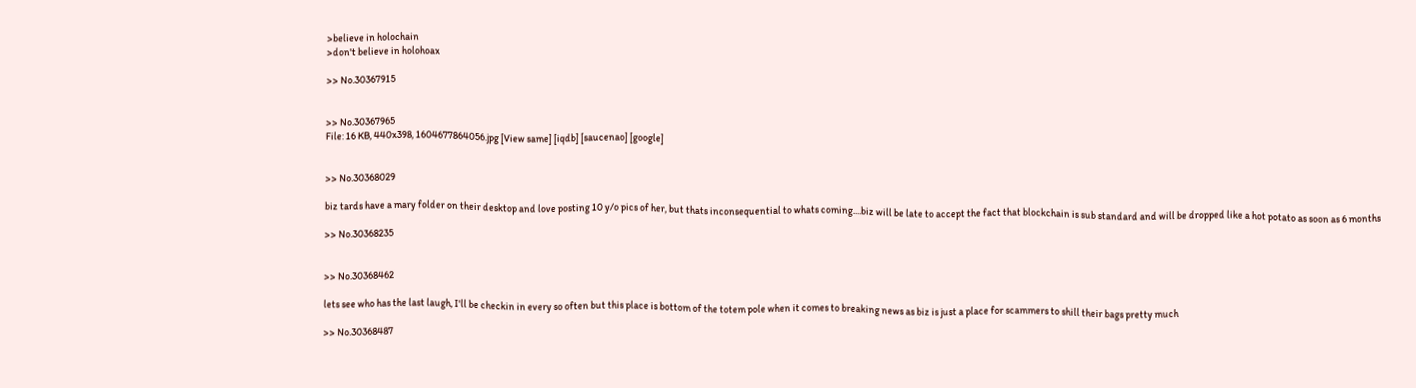>believe in holochain
>don't believe in holohoax

>> No.30367915


>> No.30367965
File: 16 KB, 440x398, 1604677864056.jpg [View same] [iqdb] [saucenao] [google]


>> No.30368029

biz tards have a mary folder on their desktop and love posting 10 y/o pics of her, but thats inconsequential to whats coming....biz will be late to accept the fact that blockchain is sub standard and will be dropped like a hot potato as soon as 6 months

>> No.30368235


>> No.30368462

lets see who has the last laugh, I'll be checkin in every so often but this place is bottom of the totem pole when it comes to breaking news as biz is just a place for scammers to shill their bags pretty much

>> No.30368487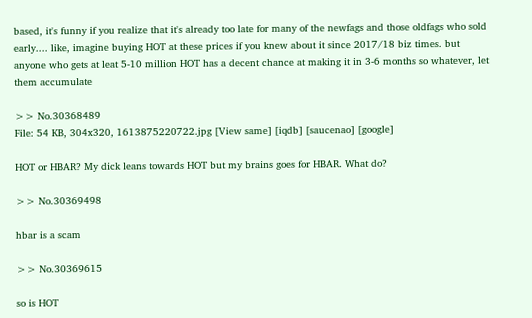based, it's funny if you realize that it's already too late for many of the newfags and those oldfags who sold early.... like, imagine buying HOT at these prices if you knew about it since 2017/18 biz times. but anyone who gets at leat 5-10 million HOT has a decent chance at making it in 3-6 months so whatever, let them accumulate

>> No.30368489
File: 54 KB, 304x320, 1613875220722.jpg [View same] [iqdb] [saucenao] [google]

HOT or HBAR? My dick leans towards HOT but my brains goes for HBAR. What do?

>> No.30369498

hbar is a scam

>> No.30369615

so is HOT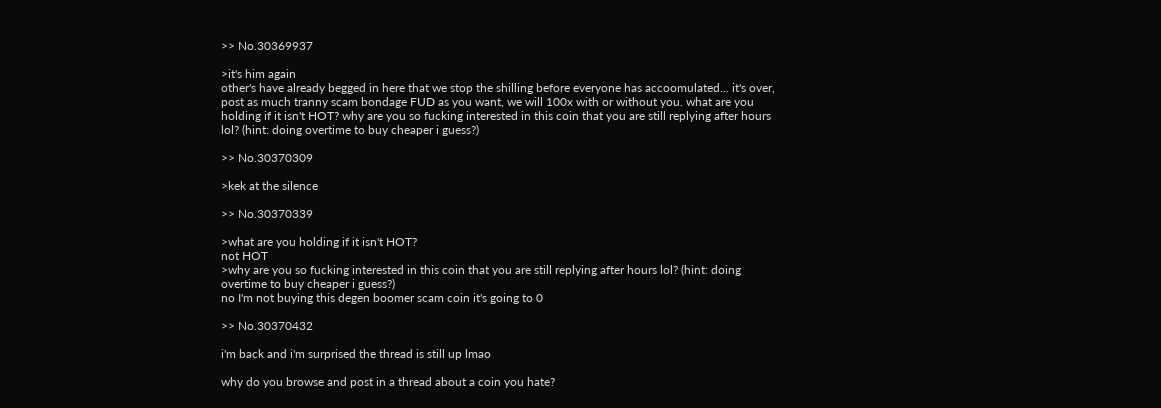>> No.30369937

>it's him again
other's have already begged in here that we stop the shilling before everyone has accoomulated... it's over, post as much tranny scam bondage FUD as you want, we will 100x with or without you. what are you holding if it isn't HOT? why are you so fucking interested in this coin that you are still replying after hours lol? (hint: doing overtime to buy cheaper i guess?)

>> No.30370309

>kek at the silence

>> No.30370339

>what are you holding if it isn't HOT?
not HOT
>why are you so fucking interested in this coin that you are still replying after hours lol? (hint: doing overtime to buy cheaper i guess?)
no I'm not buying this degen boomer scam coin it's going to 0

>> No.30370432

i'm back and i'm surprised the thread is still up lmao

why do you browse and post in a thread about a coin you hate?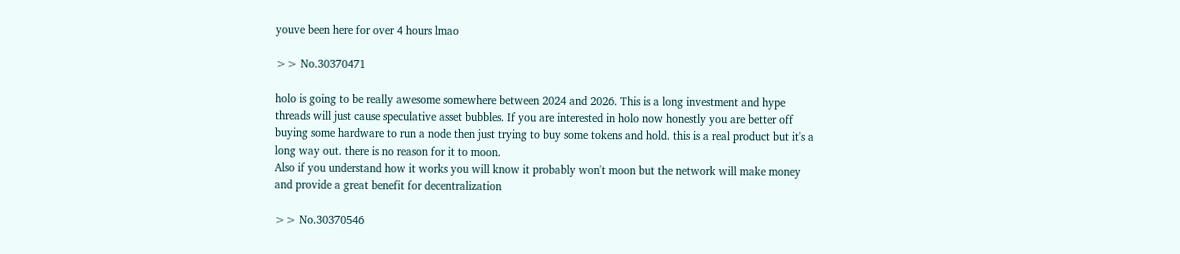youve been here for over 4 hours lmao

>> No.30370471

holo is going to be really awesome somewhere between 2024 and 2026. This is a long investment and hype threads will just cause speculative asset bubbles. If you are interested in holo now honestly you are better off buying some hardware to run a node then just trying to buy some tokens and hold. this is a real product but it's a long way out. there is no reason for it to moon.
Also if you understand how it works you will know it probably won't moon but the network will make money and provide a great benefit for decentralization

>> No.30370546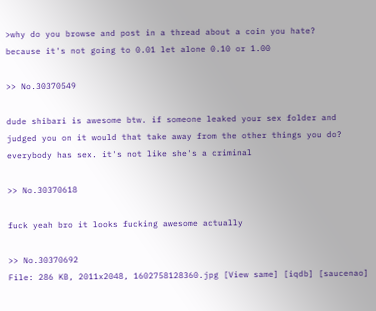>why do you browse and post in a thread about a coin you hate?
because it's not going to 0.01 let alone 0.10 or 1.00

>> No.30370549

dude shibari is awesome btw. if someone leaked your sex folder and judged you on it would that take away from the other things you do? everybody has sex. it's not like she's a criminal

>> No.30370618

fuck yeah bro it looks fucking awesome actually

>> No.30370692
File: 286 KB, 2011x2048, 1602758128360.jpg [View same] [iqdb] [saucenao]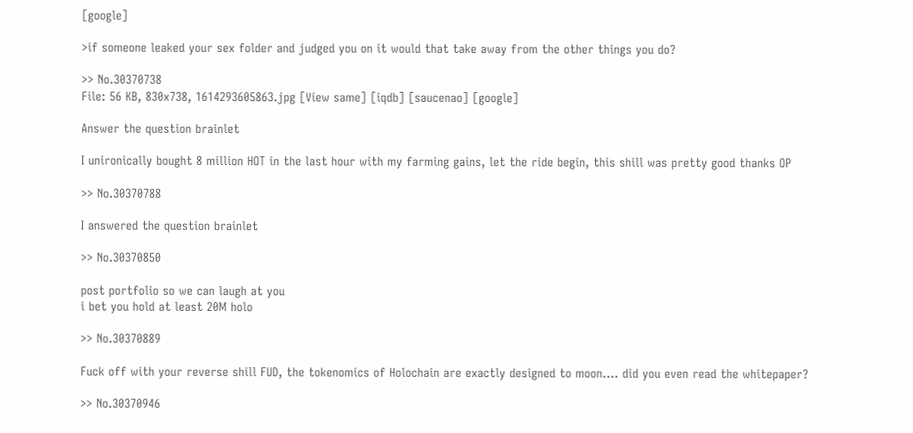[google]

>if someone leaked your sex folder and judged you on it would that take away from the other things you do?

>> No.30370738
File: 56 KB, 830x738, 1614293605863.jpg [View same] [iqdb] [saucenao] [google]

Answer the question brainlet

I unironically bought 8 million HOT in the last hour with my farming gains, let the ride begin, this shill was pretty good thanks OP

>> No.30370788

I answered the question brainlet

>> No.30370850

post portfolio so we can laugh at you
i bet you hold at least 20M holo

>> No.30370889

Fuck off with your reverse shill FUD, the tokenomics of Holochain are exactly designed to moon.... did you even read the whitepaper?

>> No.30370946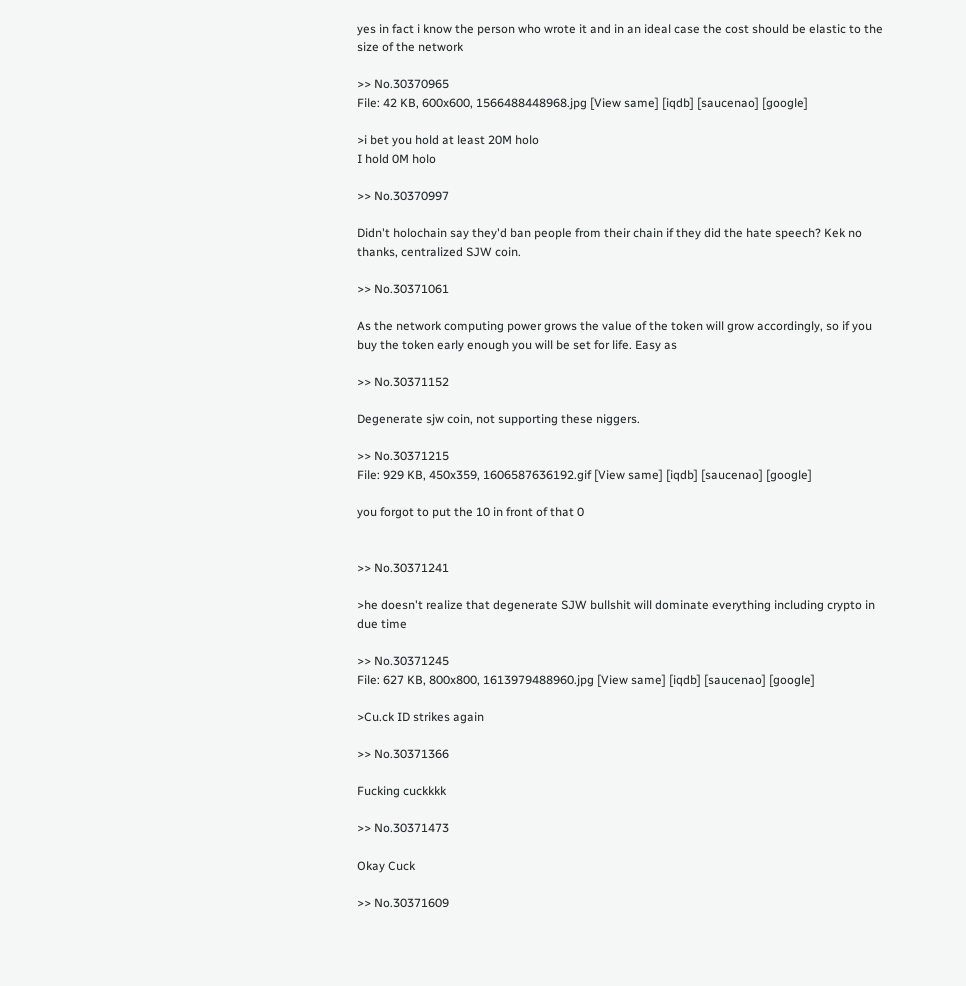yes in fact i know the person who wrote it and in an ideal case the cost should be elastic to the size of the network

>> No.30370965
File: 42 KB, 600x600, 1566488448968.jpg [View same] [iqdb] [saucenao] [google]

>i bet you hold at least 20M holo
I hold 0M holo

>> No.30370997

Didn't holochain say they'd ban people from their chain if they did the hate speech? Kek no thanks, centralized SJW coin.

>> No.30371061

As the network computing power grows the value of the token will grow accordingly, so if you buy the token early enough you will be set for life. Easy as

>> No.30371152

Degenerate sjw coin, not supporting these niggers.

>> No.30371215
File: 929 KB, 450x359, 1606587636192.gif [View same] [iqdb] [saucenao] [google]

you forgot to put the 10 in front of that 0


>> No.30371241

>he doesn't realize that degenerate SJW bullshit will dominate everything including crypto in due time

>> No.30371245
File: 627 KB, 800x800, 1613979488960.jpg [View same] [iqdb] [saucenao] [google]

>Cu.ck ID strikes again

>> No.30371366

Fucking cuckkkk

>> No.30371473

Okay Cuck

>> No.30371609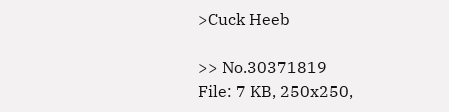>Cuck Heeb

>> No.30371819
File: 7 KB, 250x250,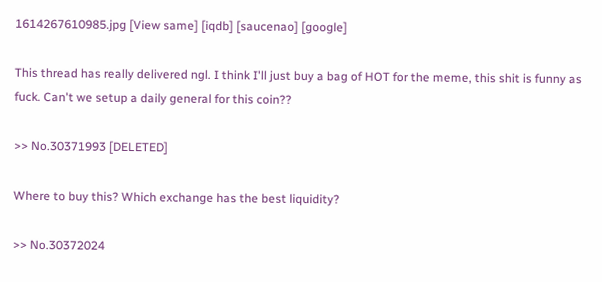1614267610985.jpg [View same] [iqdb] [saucenao] [google]

This thread has really delivered ngl. I think I'll just buy a bag of HOT for the meme, this shit is funny as fuck. Can't we setup a daily general for this coin??

>> No.30371993 [DELETED]

Where to buy this? Which exchange has the best liquidity?

>> No.30372024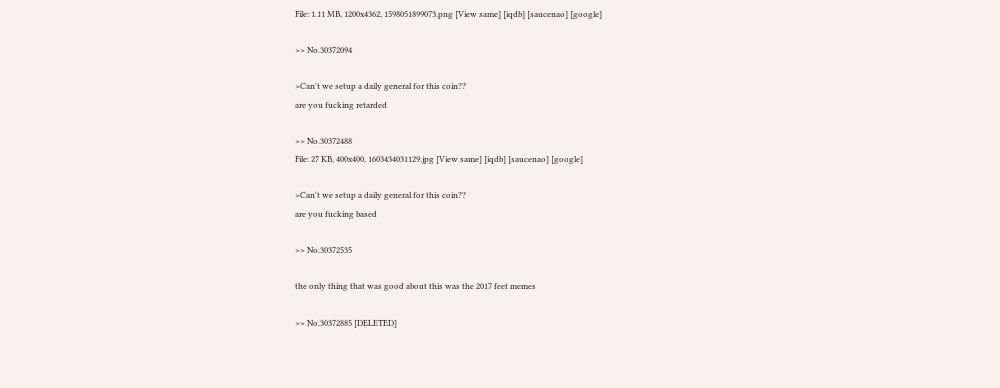File: 1.11 MB, 1200x4362, 1598051899073.png [View same] [iqdb] [saucenao] [google]

>> No.30372094

>Can't we setup a daily general for this coin??
are you fucking retarded

>> No.30372488
File: 27 KB, 400x400, 1603434031129.jpg [View same] [iqdb] [saucenao] [google]

>Can't we setup a daily general for this coin??
are you fucking based

>> No.30372535

the only thing that was good about this was the 2017 feet memes

>> No.30372885 [DELETED]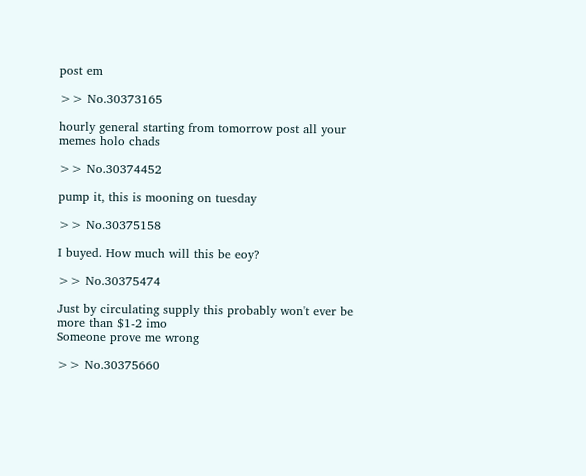post em

>> No.30373165

hourly general starting from tomorrow post all your memes holo chads

>> No.30374452

pump it, this is mooning on tuesday

>> No.30375158

I buyed. How much will this be eoy?

>> No.30375474

Just by circulating supply this probably won't ever be more than $1-2 imo
Someone prove me wrong

>> No.30375660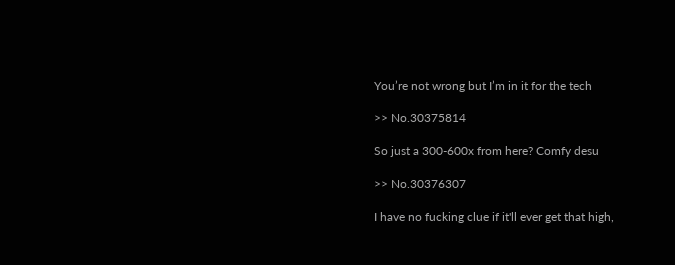You’re not wrong but I’m in it for the tech

>> No.30375814

So just a 300-600x from here? Comfy desu

>> No.30376307

I have no fucking clue if it'll ever get that high,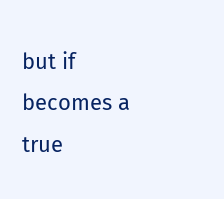but if becomes a true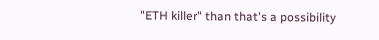"ETH killer" than that's a possibility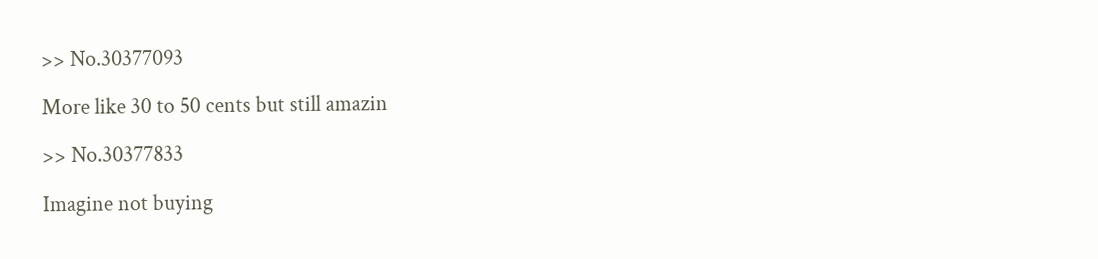>> No.30377093

More like 30 to 50 cents but still amazin

>> No.30377833

Imagine not buying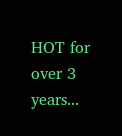HOT for over 3 years...